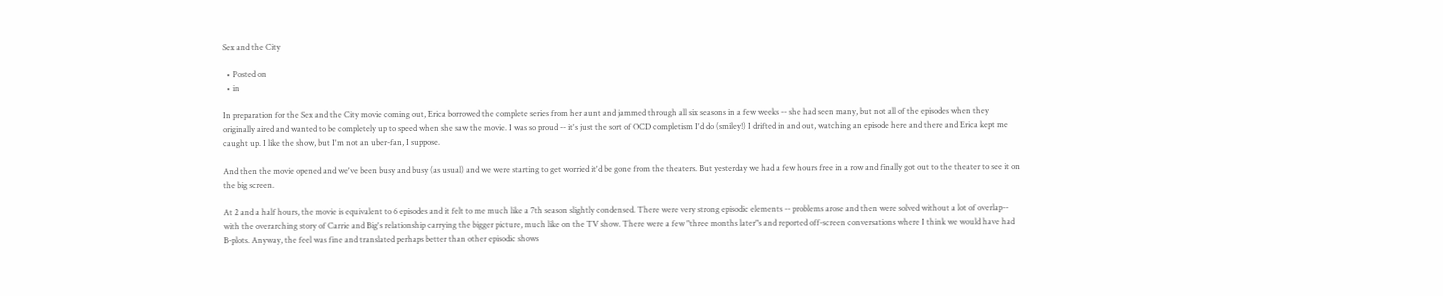Sex and the City

  • Posted on
  • in

In preparation for the Sex and the City movie coming out, Erica borrowed the complete series from her aunt and jammed through all six seasons in a few weeks -- she had seen many, but not all of the episodes when they originally aired and wanted to be completely up to speed when she saw the movie. I was so proud -- it's just the sort of OCD completism I'd do (smiley!) I drifted in and out, watching an episode here and there and Erica kept me caught up. I like the show, but I'm not an uber-fan, I suppose.

And then the movie opened and we've been busy and busy (as usual) and we were starting to get worried it'd be gone from the theaters. But yesterday we had a few hours free in a row and finally got out to the theater to see it on the big screen.

At 2 and a half hours, the movie is equivalent to 6 episodes and it felt to me much like a 7th season slightly condensed. There were very strong episodic elements -- problems arose and then were solved without a lot of overlap-- with the overarching story of Carrie and Big's relationship carrying the bigger picture, much like on the TV show. There were a few "three months later"s and reported off-screen conversations where I think we would have had B-plots. Anyway, the feel was fine and translated perhaps better than other episodic shows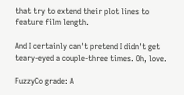that try to extend their plot lines to feature film length.

And I certainly can't pretend I didn't get teary-eyed a couple-three times. Oh, love.

FuzzyCo grade: A